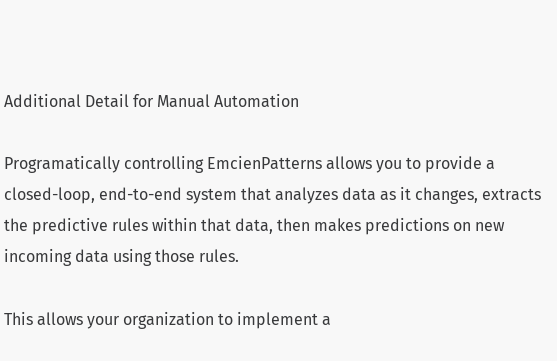Additional Detail for Manual Automation

Programatically controlling EmcienPatterns allows you to provide a closed-loop, end-to-end system that analyzes data as it changes, extracts the predictive rules within that data, then makes predictions on new incoming data using those rules.

This allows your organization to implement a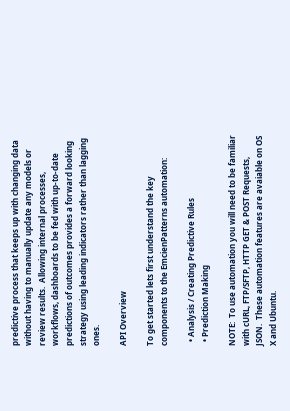predictive process that keeps up with changing data without having to manually update any models or review results.  Allowing internal processes, workflows, dashboards to be fed with up-to-date predictions of outcomes provides a forward looking strategy using leading indicators rather than lagging ones.

API Overview

To get started lets first understand the key components to the EmcienPatterns automation:

  • Analysis / Creating Predictive Rules
  • Prediction Making

NOTE:  To use automation you will need to be familiar with cURL, FTP/SFTP, HTTP GET & POST Requests, JSON.  These automation features are avaiable on OS X and Ubuntu.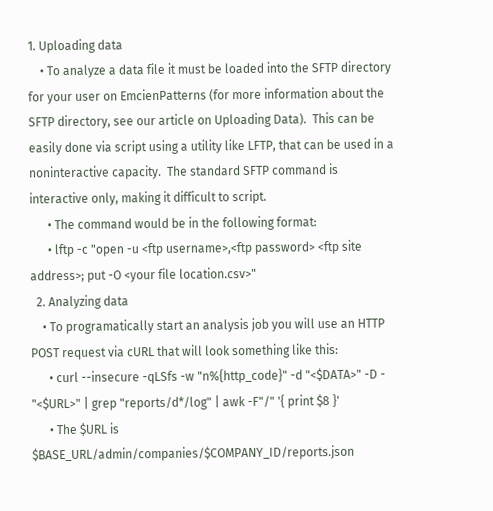1. Uploading data
    • To analyze a data file it must be loaded into the SFTP directory for your user on EmcienPatterns (for more information about the SFTP directory, see our article on Uploading Data).  This can be easily done via script using a utility like LFTP, that can be used in a noninteractive capacity.  The standard SFTP command is interactive only, making it difficult to script.
      • The command would be in the following format:
      • lftp -c "open -u <ftp username>,<ftp password> <ftp site address>; put -O <your file location.csv>"
  2. Analyzing data
    • To programatically start an analysis job you will use an HTTP POST request via cURL that will look something like this:
      • curl --insecure -qLSfs -w "n%{http_code}" -d "<$DATA>" -D - "<$URL>" | grep "reports/d*/log" | awk -F"/" '{ print $8 }'
      • The $URL is $BASE_URL/admin/companies/$COMPANY_ID/reports.json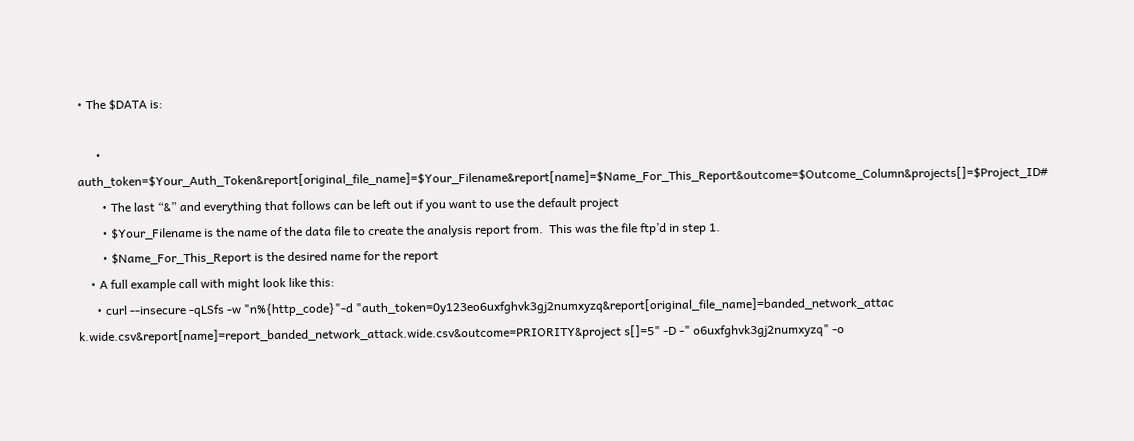• The $DATA is:

      • auth_token=$Your_Auth_Token&report[original_file_name]=$Your_Filename&report[name]=$Name_For_This_Report&outcome=$Outcome_Column&projects[]=$Project_ID#
        • The last “&” and everything that follows can be left out if you want to use the default project
        • $Your_Filename is the name of the data file to create the analysis report from.  This was the file ftp’d in step 1.
        • $Name_For_This_Report is the desired name for the report
    • A full example call with might look like this:
      • curl --insecure -qLSfs -w "n%{http_code}"-d "auth_token=0y123eo6uxfghvk3gj2numxyzq&report[original_file_name]=banded_network_attac k.wide.csv&report[name]=report_banded_network_attack.wide.csv&outcome=PRIORITY&project s[]=5" -D -" o6uxfghvk3gj2numxyzq" -o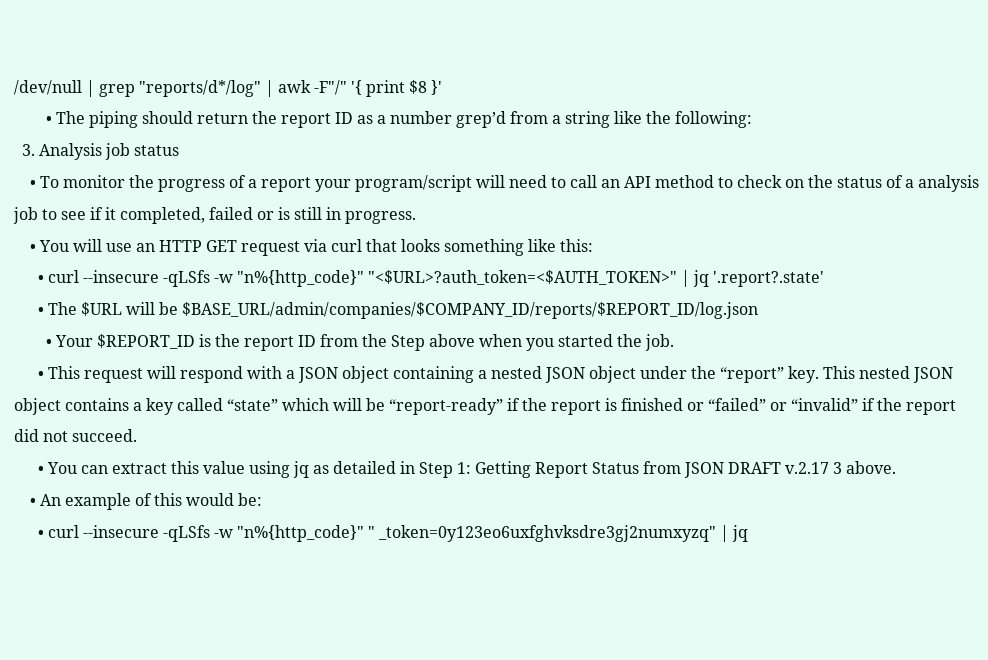/dev/null | grep "reports/d*/log" | awk -F"/" '{ print $8 }'
        • The piping should return the report ID as a number grep’d from a string like the following:
  3. Analysis job status
    • To monitor the progress of a report your program/script will need to call an API method to check on the status of a analysis job to see if it completed, failed or is still in progress.
    • You will use an HTTP GET request via curl that looks something like this:
      • curl --insecure -qLSfs -w "n%{http_code}" "<$URL>?auth_token=<$AUTH_TOKEN>" | jq '.report?.state'
      • The $URL will be $BASE_URL/admin/companies/$COMPANY_ID/reports/$REPORT_ID/log.json
        • Your $REPORT_ID is the report ID from the Step above when you started the job.
      • This request will respond with a JSON object containing a nested JSON object under the “report” key. This nested JSON object contains a key called “state” which will be “report-ready” if the report is finished or “failed” or “invalid” if the report did not succeed.
      • You can extract this value using jq as detailed in Step 1: Getting Report Status from JSON DRAFT v.2.17 3 above.
    • An example of this would be:
      • curl --insecure -qLSfs -w "n%{http_code}" " _token=0y123eo6uxfghvksdre3gj2numxyzq" | jq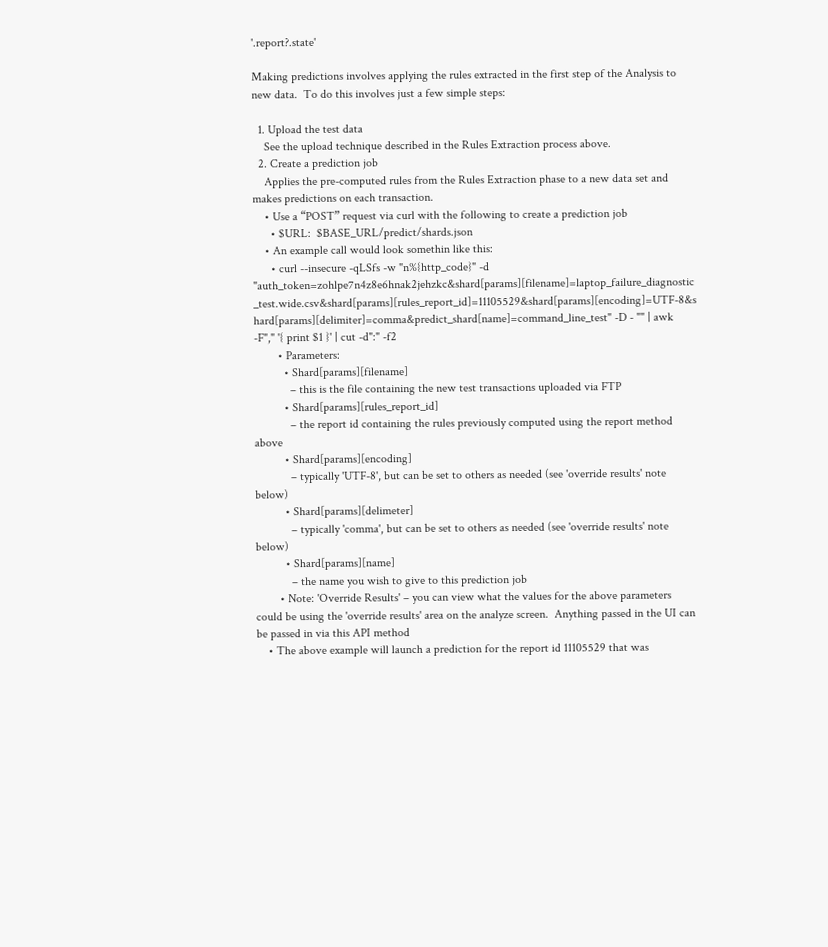'.report?.state'

Making predictions involves applying the rules extracted in the first step of the Analysis to new data.  To do this involves just a few simple steps:

  1. Upload the test data
    See the upload technique described in the Rules Extraction process above.
  2. Create a prediction job
    Applies the pre-computed rules from the Rules Extraction phase to a new data set and makes predictions on each transaction.
    • Use a “POST” request via curl with the following to create a prediction job
      • $URL:  $BASE_URL/predict/shards.json
    • An example call would look somethin like this:
      • curl --insecure -qLSfs -w "n%{http_code}" -d "auth_token=zohlpe7n4z8e6hnak2jehzkc&shard[params][filename]=laptop_failure_diagnostic _test.wide.csv&shard[params][rules_report_id]=11105529&shard[params][encoding]=UTF-8&s hard[params][delimiter]=comma&predict_shard[name]=command_line_test" -D - "" | awk -F"," '{ print $1 }' | cut -d":" -f2
        • Parameters:
          • Shard[params][filename]
            – this is the file containing the new test transactions uploaded via FTP
          • Shard[params][rules_report_id]
            – the report id containing the rules previously computed using the report method above
          • Shard[params][encoding]
            – typically 'UTF-8', but can be set to others as needed (see 'override results' note below)
          • Shard[params][delimeter]
            – typically 'comma', but can be set to others as needed (see 'override results' note below)
          • Shard[params][name]
            – the name you wish to give to this prediction job
        • Note: 'Override Results' – you can view what the values for the above parameters could be using the 'override results' area on the analyze screen.  Anything passed in the UI can be passed in via this API method
    • The above example will launch a prediction for the report id 11105529 that was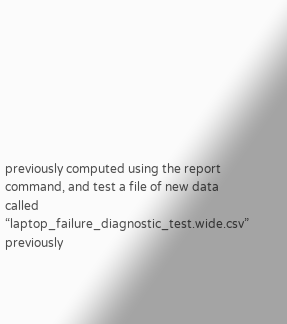previously computed using the report command, and test a file of new data called “laptop_failure_diagnostic_test.wide.csv” previously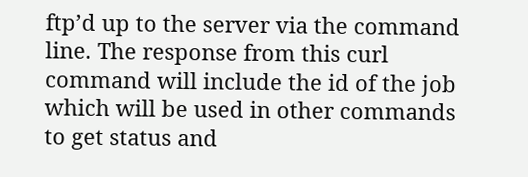ftp’d up to the server via the command line. The response from this curl command will include the id of the job which will be used in other commands to get status and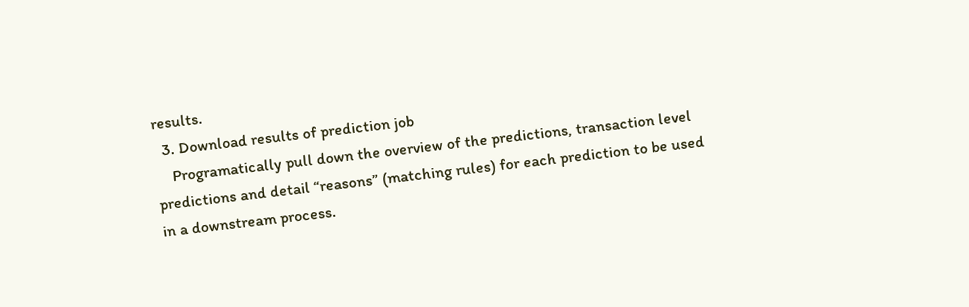results.
  3. Download results of prediction job
    Programatically pull down the overview of the predictions, transaction level predictions and detail “reasons” (matching rules) for each prediction to be used in a downstream process.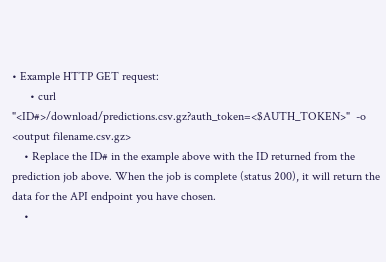• Example HTTP GET request:
      • curl "<ID#>/download/predictions.csv.gz?auth_token=<$AUTH_TOKEN>"  -o <output filename.csv.gz>
    • Replace the ID# in the example above with the ID returned from the prediction job above. When the job is complete (status 200), it will return the data for the API endpoint you have chosen.
    •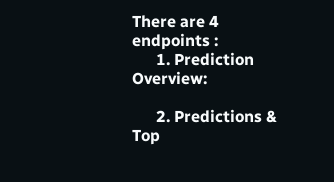There are 4 endpoints :
      1. Prediction Overview:

      2. Predictions & Top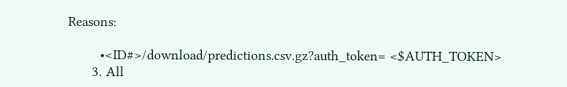Reasons:

        •<ID#>/download/predictions.csv.gz?auth_token= <$AUTH_TOKEN>
      3. All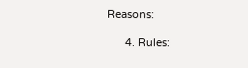Reasons:

      4. Rules: